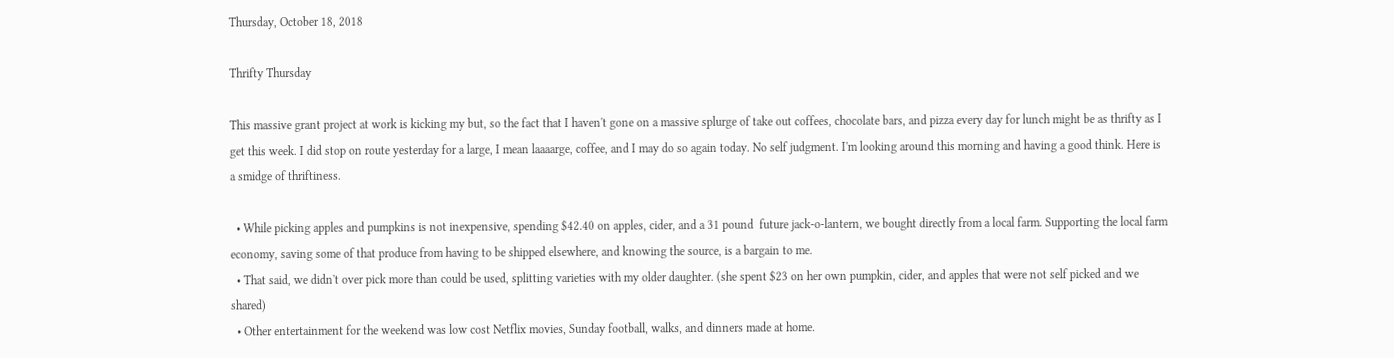Thursday, October 18, 2018

Thrifty Thursday

This massive grant project at work is kicking my but, so the fact that I haven't gone on a massive splurge of take out coffees, chocolate bars, and pizza every day for lunch might be as thrifty as I get this week. I did stop on route yesterday for a large, I mean laaaarge, coffee, and I may do so again today. No self judgment. I'm looking around this morning and having a good think. Here is a smidge of thriftiness.

  • While picking apples and pumpkins is not inexpensive, spending $42.40 on apples, cider, and a 31 pound  future jack-o-lantern, we bought directly from a local farm. Supporting the local farm economy, saving some of that produce from having to be shipped elsewhere, and knowing the source, is a bargain to me.
  • That said, we didn't over pick more than could be used, splitting varieties with my older daughter. (she spent $23 on her own pumpkin, cider, and apples that were not self picked and we shared)
  • Other entertainment for the weekend was low cost Netflix movies, Sunday football, walks, and dinners made at home.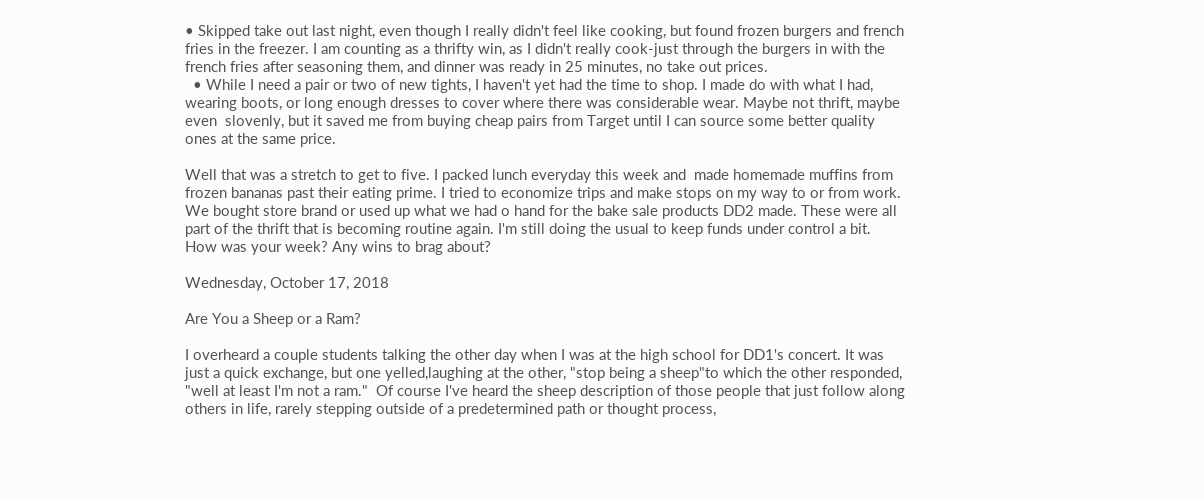• Skipped take out last night, even though I really didn't feel like cooking, but found frozen burgers and french fries in the freezer. I am counting as a thrifty win, as I didn't really cook-just through the burgers in with the french fries after seasoning them, and dinner was ready in 25 minutes, no take out prices.
  • While I need a pair or two of new tights, I haven't yet had the time to shop. I made do with what I had, wearing boots, or long enough dresses to cover where there was considerable wear. Maybe not thrift, maybe even  slovenly, but it saved me from buying cheap pairs from Target until I can source some better quality ones at the same price.

Well that was a stretch to get to five. I packed lunch everyday this week and  made homemade muffins from frozen bananas past their eating prime. I tried to economize trips and make stops on my way to or from work. We bought store brand or used up what we had o hand for the bake sale products DD2 made. These were all part of the thrift that is becoming routine again. I'm still doing the usual to keep funds under control a bit. How was your week? Any wins to brag about?

Wednesday, October 17, 2018

Are You a Sheep or a Ram?

I overheard a couple students talking the other day when I was at the high school for DD1's concert. It was just a quick exchange, but one yelled,laughing at the other, "stop being a sheep"to which the other responded, "well at least I'm not a ram."  Of course I've heard the sheep description of those people that just follow along others in life, rarely stepping outside of a predetermined path or thought process,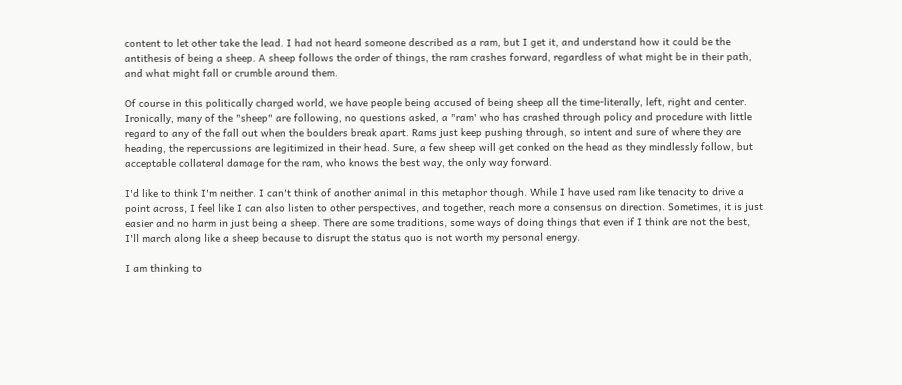content to let other take the lead. I had not heard someone described as a ram, but I get it, and understand how it could be the antithesis of being a sheep. A sheep follows the order of things, the ram crashes forward, regardless of what might be in their path, and what might fall or crumble around them.

Of course in this politically charged world, we have people being accused of being sheep all the time-literally, left, right and center. Ironically, many of the "sheep" are following, no questions asked, a "ram' who has crashed through policy and procedure with little regard to any of the fall out when the boulders break apart. Rams just keep pushing through, so intent and sure of where they are heading, the repercussions are legitimized in their head. Sure, a few sheep will get conked on the head as they mindlessly follow, but acceptable collateral damage for the ram, who knows the best way, the only way forward.

I'd like to think I'm neither. I can't think of another animal in this metaphor though. While I have used ram like tenacity to drive a point across, I feel like I can also listen to other perspectives, and together, reach more a consensus on direction. Sometimes, it is just easier and no harm in just being a sheep. There are some traditions, some ways of doing things that even if I think are not the best, I'll march along like a sheep because to disrupt the status quo is not worth my personal energy.

I am thinking to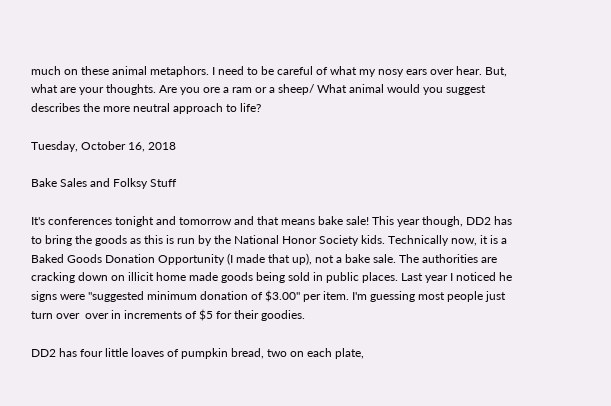much on these animal metaphors. I need to be careful of what my nosy ears over hear. But, what are your thoughts. Are you ore a ram or a sheep/ What animal would you suggest describes the more neutral approach to life?

Tuesday, October 16, 2018

Bake Sales and Folksy Stuff

It's conferences tonight and tomorrow and that means bake sale! This year though, DD2 has to bring the goods as this is run by the National Honor Society kids. Technically now, it is a Baked Goods Donation Opportunity (I made that up), not a bake sale. The authorities are cracking down on illicit home made goods being sold in public places. Last year I noticed he signs were "suggested minimum donation of $3.00" per item. I'm guessing most people just turn over  over in increments of $5 for their goodies.

DD2 has four little loaves of pumpkin bread, two on each plate,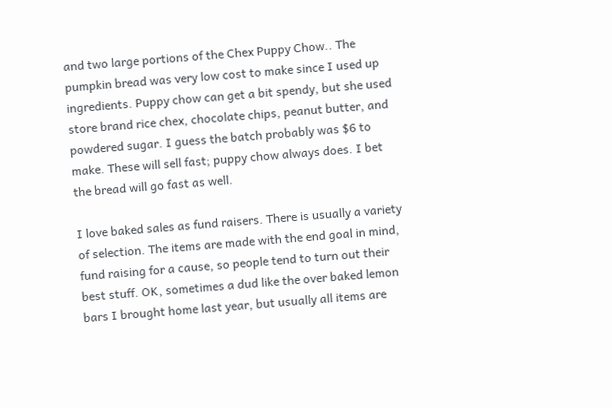and two large portions of the Chex Puppy Chow.. The pumpkin bread was very low cost to make since I used up ingredients. Puppy chow can get a bit spendy, but she used store brand rice chex, chocolate chips, peanut butter, and powdered sugar. I guess the batch probably was $6 to make. These will sell fast; puppy chow always does. I bet the bread will go fast as well.

I love baked sales as fund raisers. There is usually a variety of selection. The items are made with the end goal in mind, fund raising for a cause, so people tend to turn out their best stuff. OK, sometimes a dud like the over baked lemon bars I brought home last year, but usually all items are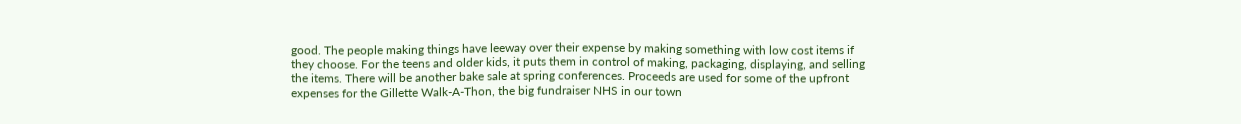good. The people making things have leeway over their expense by making something with low cost items if they choose. For the teens and older kids, it puts them in control of making, packaging, displaying, and selling the items. There will be another bake sale at spring conferences. Proceeds are used for some of the upfront expenses for the Gillette Walk-A-Thon, the big fundraiser NHS in our town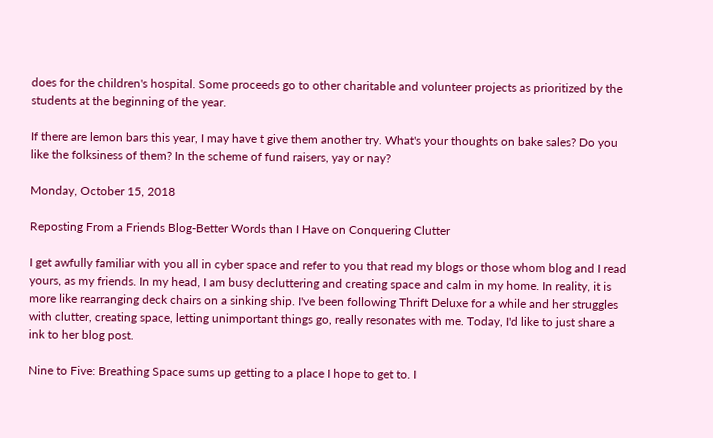does for the children's hospital. Some proceeds go to other charitable and volunteer projects as prioritized by the students at the beginning of the year.

If there are lemon bars this year, I may have t give them another try. What's your thoughts on bake sales? Do you like the folksiness of them? In the scheme of fund raisers, yay or nay?

Monday, October 15, 2018

Reposting From a Friends Blog-Better Words than I Have on Conquering Clutter

I get awfully familiar with you all in cyber space and refer to you that read my blogs or those whom blog and I read yours, as my friends. In my head, I am busy decluttering and creating space and calm in my home. In reality, it is more like rearranging deck chairs on a sinking ship. I've been following Thrift Deluxe for a while and her struggles with clutter, creating space, letting unimportant things go, really resonates with me. Today, I'd like to just share a ink to her blog post.

Nine to Five: Breathing Space sums up getting to a place I hope to get to. I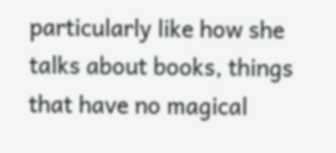particularly like how she talks about books, things that have no magical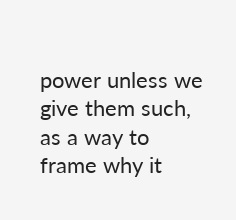power unless we give them such, as a way to frame why it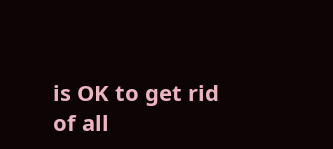is OK to get rid of all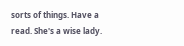sorts of things. Have a read. She's a wise lady.